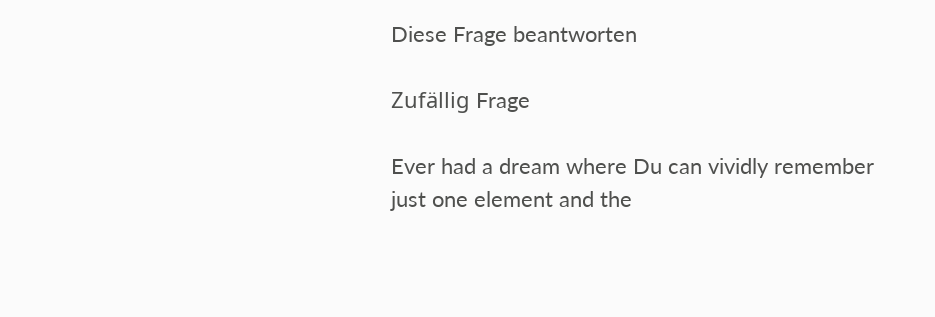Diese Frage beantworten

Zufällig Frage

Ever had a dream where Du can vividly remember just one element and the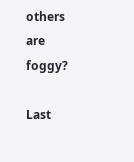others are foggy?

Last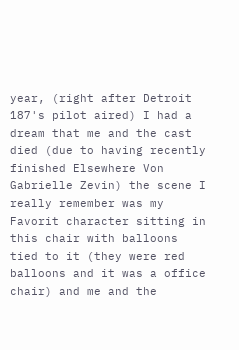year, (right after Detroit 187's pilot aired) I had a dream that me and the cast died (due to having recently finished Elsewhere Von Gabrielle Zevin) the scene I really remember was my Favorit character sitting in this chair with balloons tied to it (they were red balloons and it was a office chair) and me and the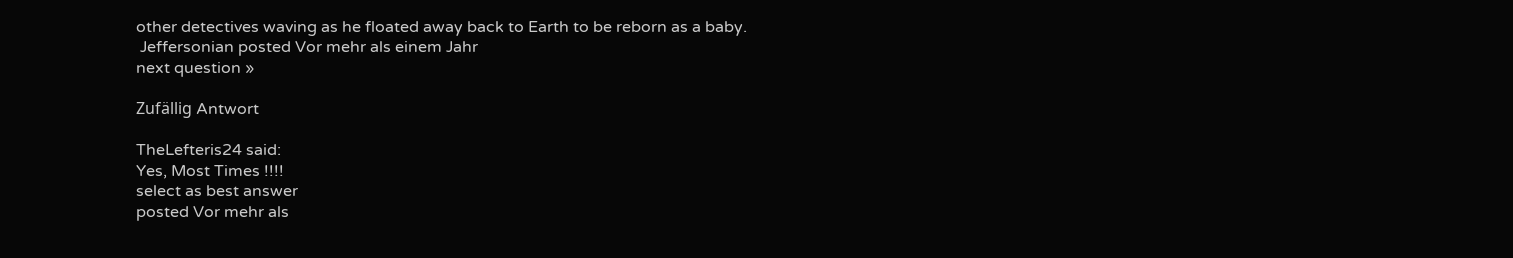other detectives waving as he floated away back to Earth to be reborn as a baby.
 Jeffersonian posted Vor mehr als einem Jahr
next question »

Zufällig Antwort

TheLefteris24 said:
Yes, Most Times !!!!
select as best answer
posted Vor mehr als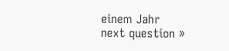einem Jahr
next question »